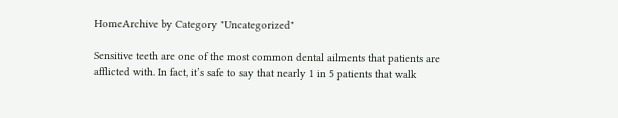HomeArchive by Category "Uncategorized"

Sensitive teeth are one of the most common dental ailments that patients are afflicted with. In fact, it’s safe to say that nearly 1 in 5 patients that walk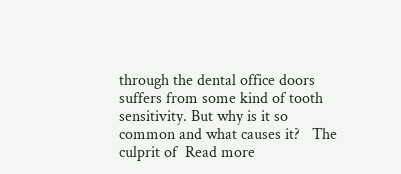through the dental office doors suffers from some kind of tooth sensitivity. But why is it so common and what causes it?   The culprit of  Read more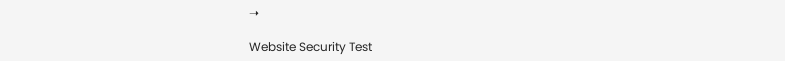➝

Website Security Test